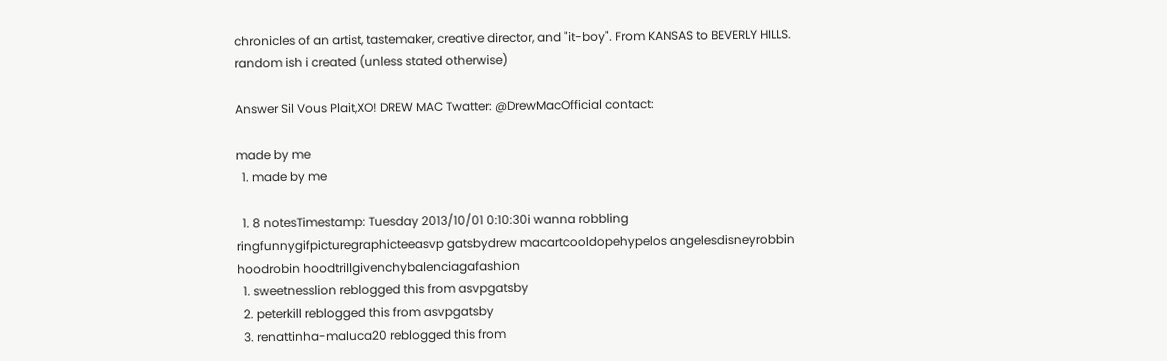chronicles of an artist, tastemaker, creative director, and "it-boy". From KANSAS to BEVERLY HILLS. random ish i created (unless stated otherwise)

Answer Sil Vous Plait,XO! DREW MAC Twatter: @DrewMacOfficial contact:

made by me
  1. made by me

  1. 8 notesTimestamp: Tuesday 2013/10/01 0:10:30i wanna robbling ringfunnygifpicturegraphicteeasvp gatsbydrew macartcooldopehypelos angelesdisneyrobbin hoodrobin hoodtrillgivenchybalenciagafashion
  1. sweetnesslion reblogged this from asvpgatsby
  2. peterkill reblogged this from asvpgatsby
  3. renattinha-maluca20 reblogged this from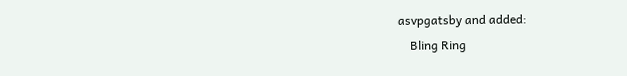asvpgatsby and added:
    Bling Ring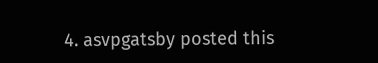4. asvpgatsby posted this